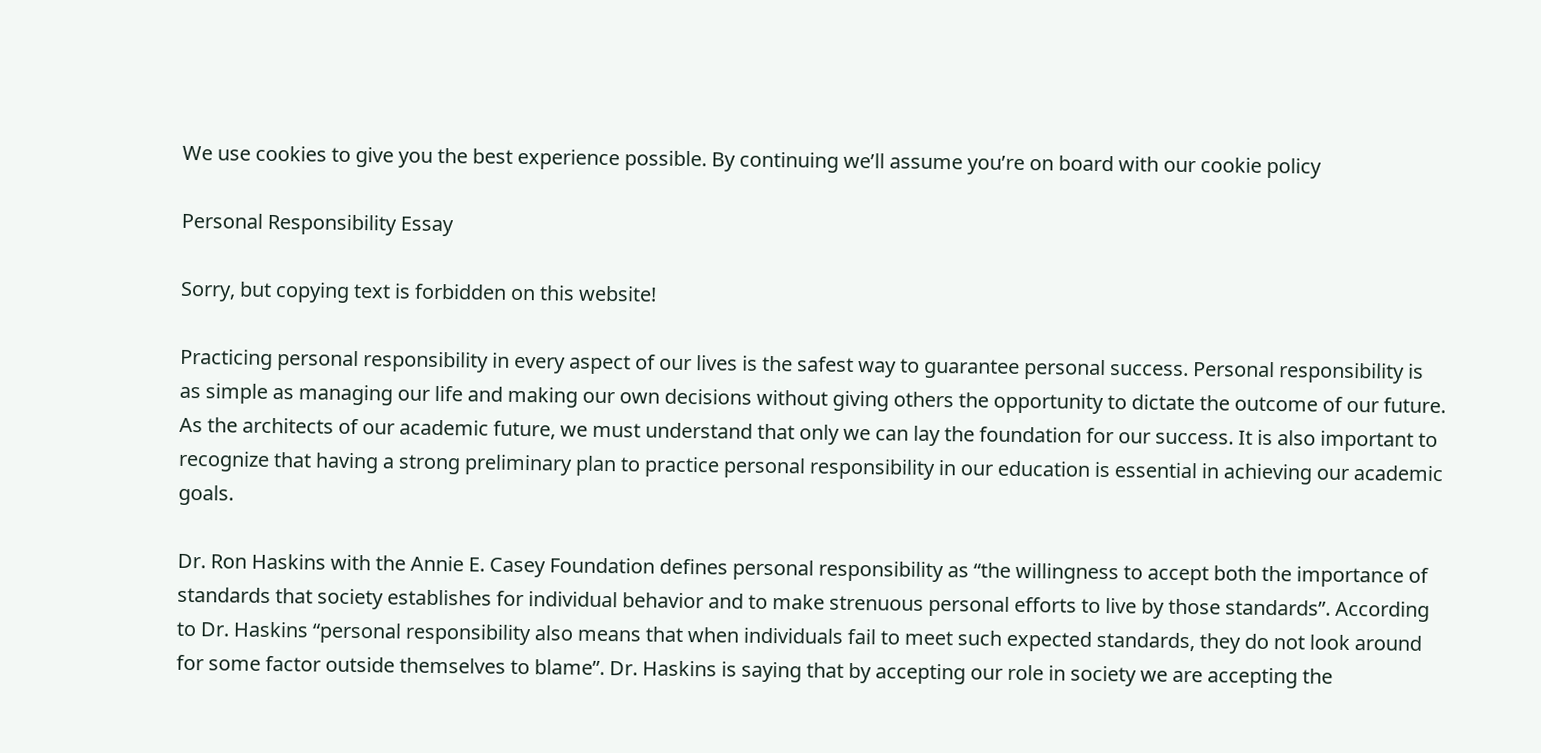We use cookies to give you the best experience possible. By continuing we’ll assume you’re on board with our cookie policy

Personal Responsibility Essay

Sorry, but copying text is forbidden on this website!

Practicing personal responsibility in every aspect of our lives is the safest way to guarantee personal success. Personal responsibility is as simple as managing our life and making our own decisions without giving others the opportunity to dictate the outcome of our future. As the architects of our academic future, we must understand that only we can lay the foundation for our success. It is also important to recognize that having a strong preliminary plan to practice personal responsibility in our education is essential in achieving our academic goals.

Dr. Ron Haskins with the Annie E. Casey Foundation defines personal responsibility as “the willingness to accept both the importance of standards that society establishes for individual behavior and to make strenuous personal efforts to live by those standards”. According to Dr. Haskins “personal responsibility also means that when individuals fail to meet such expected standards, they do not look around for some factor outside themselves to blame”. Dr. Haskins is saying that by accepting our role in society we are accepting the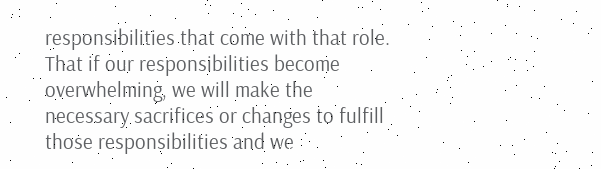responsibilities that come with that role. That if our responsibilities become overwhelming, we will make the necessary sacrifices or changes to fulfill those responsibilities and we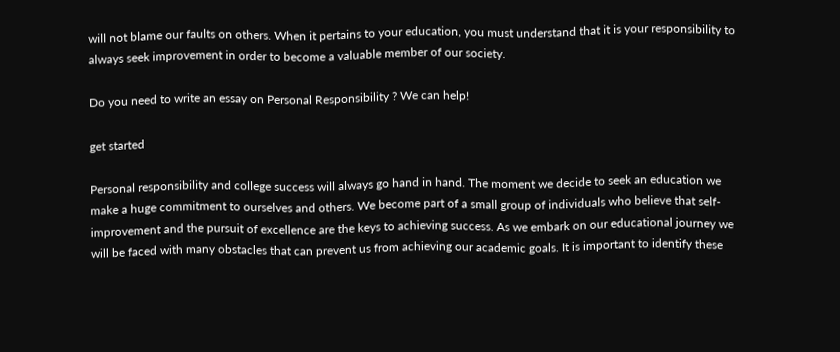will not blame our faults on others. When it pertains to your education, you must understand that it is your responsibility to always seek improvement in order to become a valuable member of our society.

Do you need to write an essay on Personal Responsibility ? We can help!

get started

Personal responsibility and college success will always go hand in hand. The moment we decide to seek an education we make a huge commitment to ourselves and others. We become part of a small group of individuals who believe that self-improvement and the pursuit of excellence are the keys to achieving success. As we embark on our educational journey we will be faced with many obstacles that can prevent us from achieving our academic goals. It is important to identify these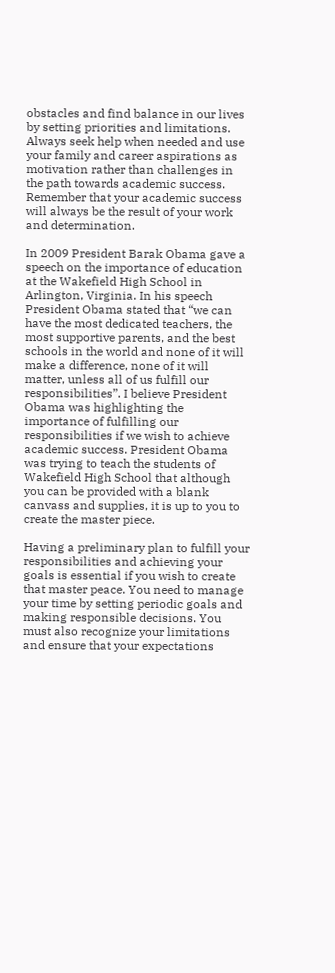obstacles and find balance in our lives by setting priorities and limitations. Always seek help when needed and use your family and career aspirations as motivation rather than challenges in the path towards academic success. Remember that your academic success will always be the result of your work and determination.

In 2009 President Barak Obama gave a speech on the importance of education at the Wakefield High School in Arlington, Virginia. In his speech President Obama stated that “we can have the most dedicated teachers, the most supportive parents, and the best schools in the world and none of it will make a difference, none of it will matter, unless all of us fulfill our responsibilities”. I believe President Obama was highlighting the importance of fulfilling our responsibilities if we wish to achieve academic success. President Obama was trying to teach the students of Wakefield High School that although you can be provided with a blank canvass and supplies, it is up to you to create the master piece.

Having a preliminary plan to fulfill your responsibilities and achieving your goals is essential if you wish to create that master peace. You need to manage your time by setting periodic goals and making responsible decisions. You must also recognize your limitations and ensure that your expectations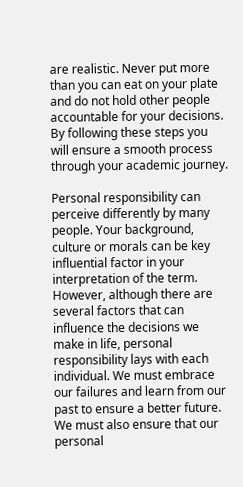are realistic. Never put more than you can eat on your plate and do not hold other people accountable for your decisions. By following these steps you will ensure a smooth process through your academic journey.

Personal responsibility can perceive differently by many people. Your background, culture or morals can be key influential factor in your interpretation of the term. However, although there are several factors that can influence the decisions we make in life, personal responsibility lays with each individual. We must embrace our failures and learn from our past to ensure a better future. We must also ensure that our personal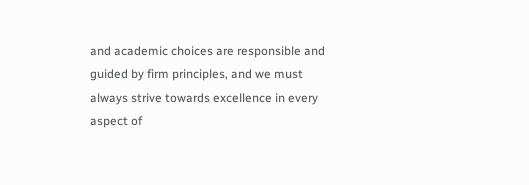and academic choices are responsible and guided by firm principles, and we must always strive towards excellence in every aspect of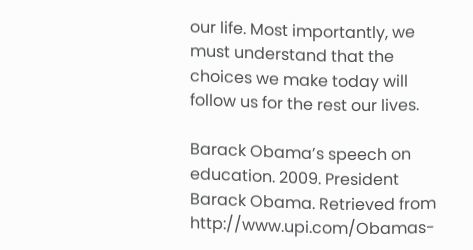our life. Most importantly, we must understand that the choices we make today will follow us for the rest our lives.

Barack Obama’s speech on education. 2009. President Barack Obama. Retrieved from http://www.upi.com/Obamas-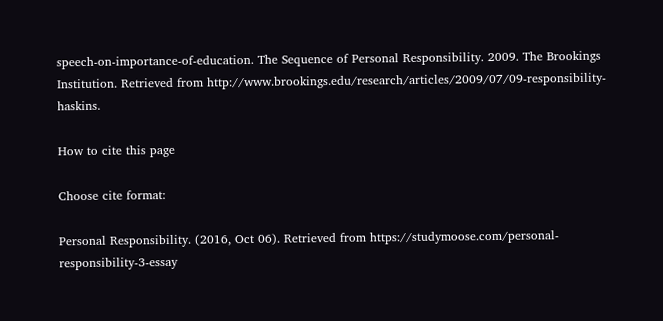speech-on-importance-of-education. The Sequence of Personal Responsibility. 2009. The Brookings Institution. Retrieved from http://www.brookings.edu/research/articles/2009/07/09-responsibility-haskins.

How to cite this page

Choose cite format:

Personal Responsibility. (2016, Oct 06). Retrieved from https://studymoose.com/personal-responsibility-3-essay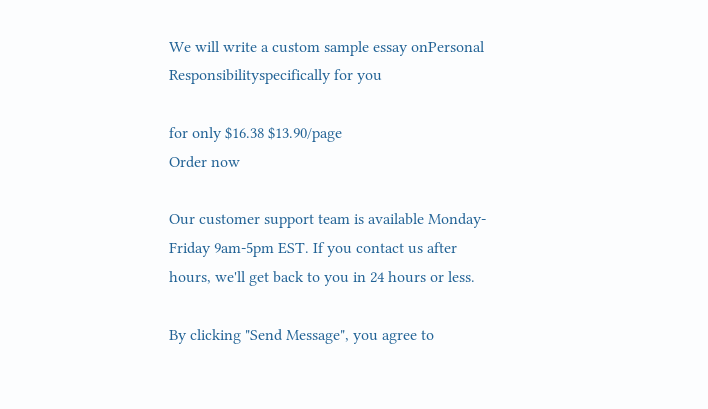We will write a custom sample essay onPersonal Responsibilityspecifically for you

for only $16.38 $13.90/page
Order now

Our customer support team is available Monday-Friday 9am-5pm EST. If you contact us after hours, we'll get back to you in 24 hours or less.

By clicking "Send Message", you agree to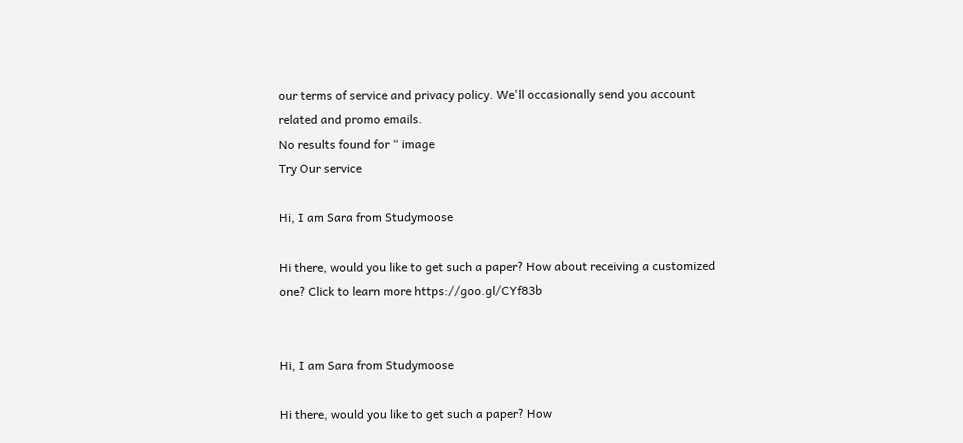our terms of service and privacy policy. We'll occasionally send you account related and promo emails.
No results found for “ image
Try Our service

Hi, I am Sara from Studymoose

Hi there, would you like to get such a paper? How about receiving a customized one? Click to learn more https://goo.gl/CYf83b


Hi, I am Sara from Studymoose

Hi there, would you like to get such a paper? How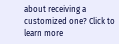about receiving a customized one? Click to learn more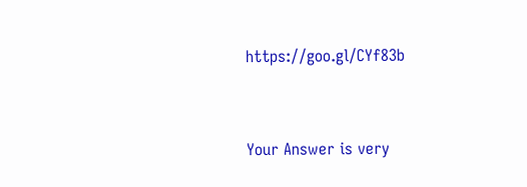https://goo.gl/CYf83b


Your Answer is very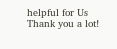helpful for Us
Thank you a lot!